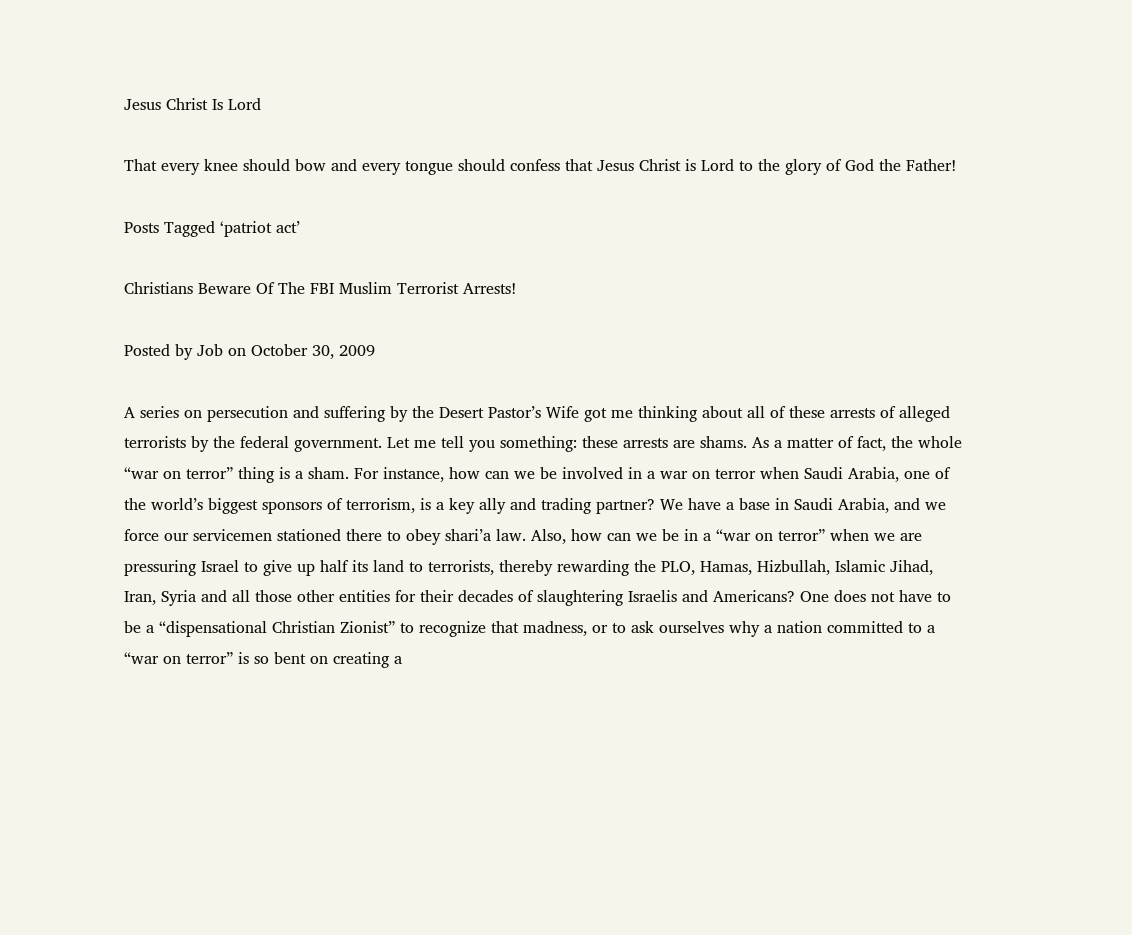Jesus Christ Is Lord

That every knee should bow and every tongue should confess that Jesus Christ is Lord to the glory of God the Father!

Posts Tagged ‘patriot act’

Christians Beware Of The FBI Muslim Terrorist Arrests!

Posted by Job on October 30, 2009

A series on persecution and suffering by the Desert Pastor’s Wife got me thinking about all of these arrests of alleged terrorists by the federal government. Let me tell you something: these arrests are shams. As a matter of fact, the whole “war on terror” thing is a sham. For instance, how can we be involved in a war on terror when Saudi Arabia, one of the world’s biggest sponsors of terrorism, is a key ally and trading partner? We have a base in Saudi Arabia, and we force our servicemen stationed there to obey shari’a law. Also, how can we be in a “war on terror” when we are pressuring Israel to give up half its land to terrorists, thereby rewarding the PLO, Hamas, Hizbullah, Islamic Jihad, Iran, Syria and all those other entities for their decades of slaughtering Israelis and Americans? One does not have to be a “dispensational Christian Zionist” to recognize that madness, or to ask ourselves why a nation committed to a “war on terror” is so bent on creating a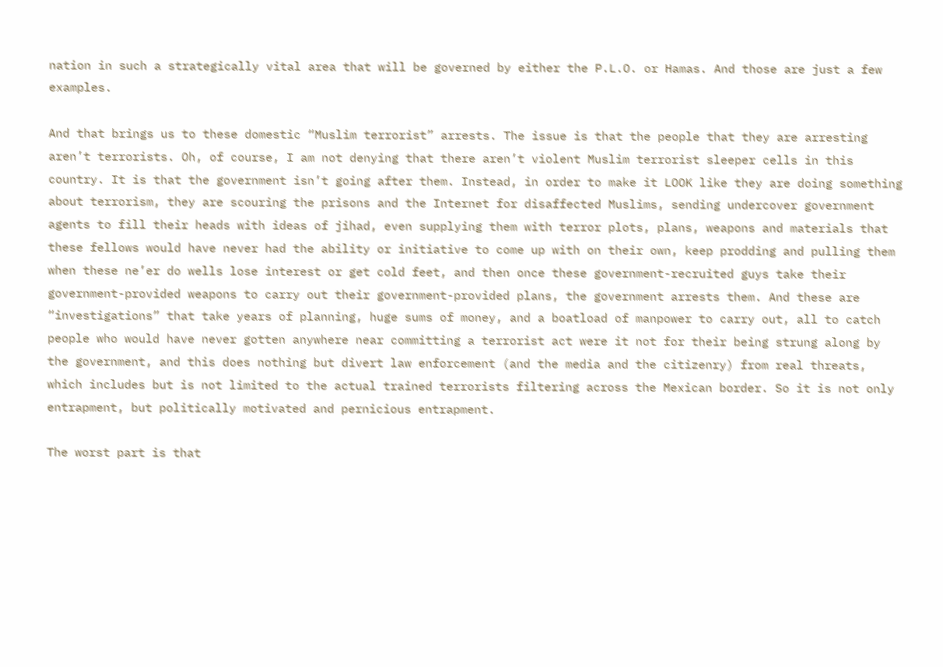nation in such a strategically vital area that will be governed by either the P.L.O. or Hamas. And those are just a few examples.

And that brings us to these domestic “Muslim terrorist” arrests. The issue is that the people that they are arresting aren’t terrorists. Oh, of course, I am not denying that there aren’t violent Muslim terrorist sleeper cells in this country. It is that the government isn’t going after them. Instead, in order to make it LOOK like they are doing something about terrorism, they are scouring the prisons and the Internet for disaffected Muslims, sending undercover government agents to fill their heads with ideas of jihad, even supplying them with terror plots, plans, weapons and materials that these fellows would have never had the ability or initiative to come up with on their own, keep prodding and pulling them when these ne’er do wells lose interest or get cold feet, and then once these government-recruited guys take their government-provided weapons to carry out their government-provided plans, the government arrests them. And these are “investigations” that take years of planning, huge sums of money, and a boatload of manpower to carry out, all to catch people who would have never gotten anywhere near committing a terrorist act were it not for their being strung along by the government, and this does nothing but divert law enforcement (and the media and the citizenry) from real threats, which includes but is not limited to the actual trained terrorists filtering across the Mexican border. So it is not only entrapment, but politically motivated and pernicious entrapment.

The worst part is that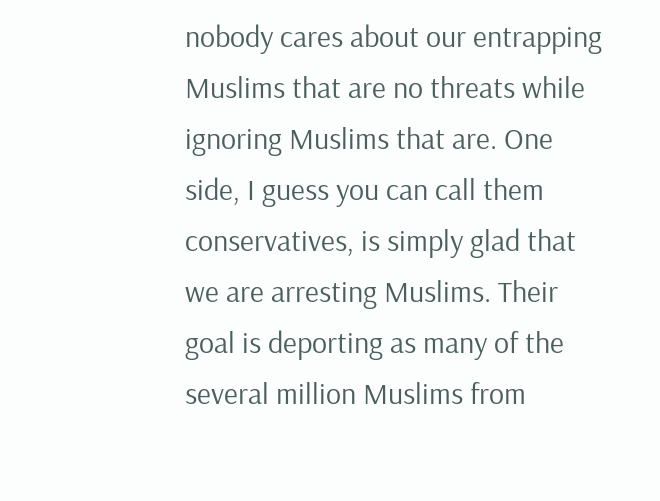nobody cares about our entrapping Muslims that are no threats while ignoring Muslims that are. One side, I guess you can call them conservatives, is simply glad that we are arresting Muslims. Their goal is deporting as many of the several million Muslims from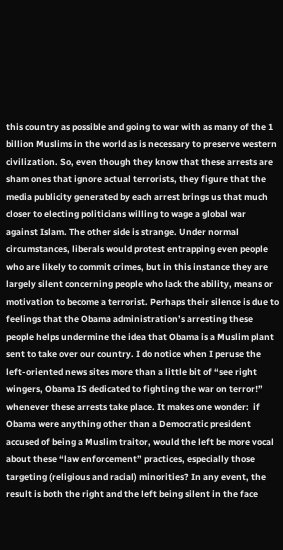this country as possible and going to war with as many of the 1 billion Muslims in the world as is necessary to preserve western civilization. So, even though they know that these arrests are sham ones that ignore actual terrorists, they figure that the media publicity generated by each arrest brings us that much closer to electing politicians willing to wage a global war against Islam. The other side is strange. Under normal circumstances, liberals would protest entrapping even people who are likely to commit crimes, but in this instance they are largely silent concerning people who lack the ability, means or motivation to become a terrorist. Perhaps their silence is due to feelings that the Obama administration’s arresting these people helps undermine the idea that Obama is a Muslim plant sent to take over our country. I do notice when I peruse the left-oriented news sites more than a little bit of “see right wingers, Obama IS dedicated to fighting the war on terror!” whenever these arrests take place. It makes one wonder:  if Obama were anything other than a Democratic president accused of being a Muslim traitor, would the left be more vocal about these “law enforcement” practices, especially those targeting (religious and racial) minorities? In any event, the result is both the right and the left being silent in the face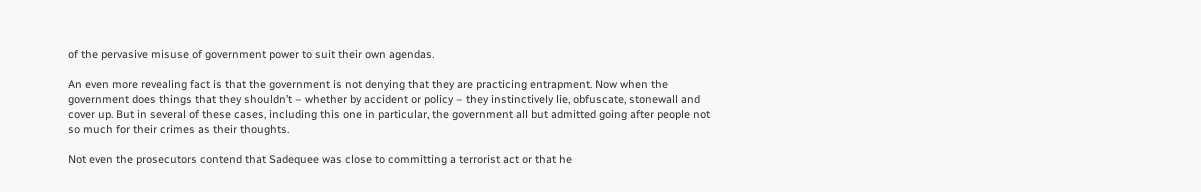of the pervasive misuse of government power to suit their own agendas.

An even more revealing fact is that the government is not denying that they are practicing entrapment. Now when the government does things that they shouldn’t – whether by accident or policy – they instinctively lie, obfuscate, stonewall and cover up. But in several of these cases, including this one in particular, the government all but admitted going after people not so much for their crimes as their thoughts.

Not even the prosecutors contend that Sadequee was close to committing a terrorist act or that he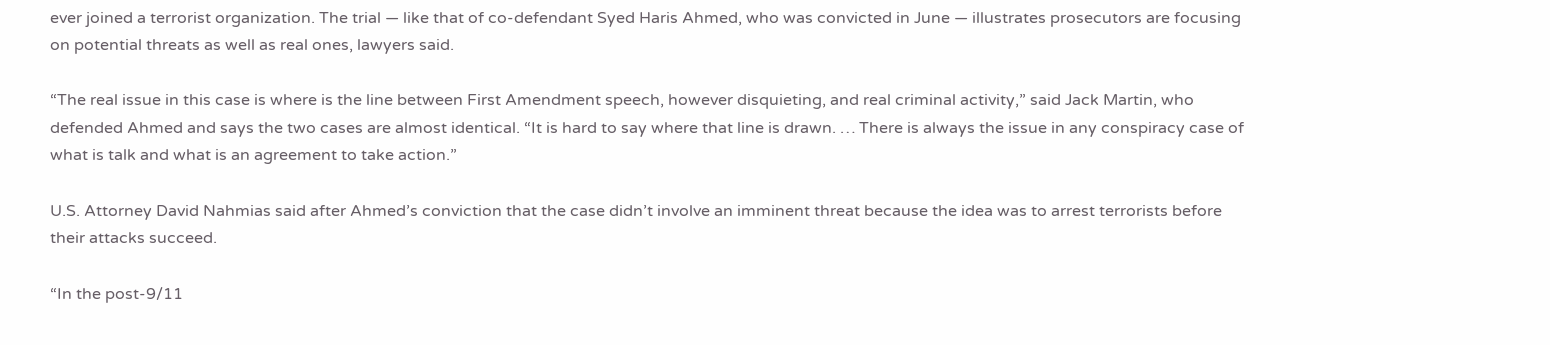ever joined a terrorist organization. The trial — like that of co-defendant Syed Haris Ahmed, who was convicted in June — illustrates prosecutors are focusing on potential threats as well as real ones, lawyers said.

“The real issue in this case is where is the line between First Amendment speech, however disquieting, and real criminal activity,” said Jack Martin, who defended Ahmed and says the two cases are almost identical. “It is hard to say where that line is drawn. … There is always the issue in any conspiracy case of what is talk and what is an agreement to take action.”

U.S. Attorney David Nahmias said after Ahmed’s conviction that the case didn’t involve an imminent threat because the idea was to arrest terrorists before their attacks succeed.

“In the post-9/11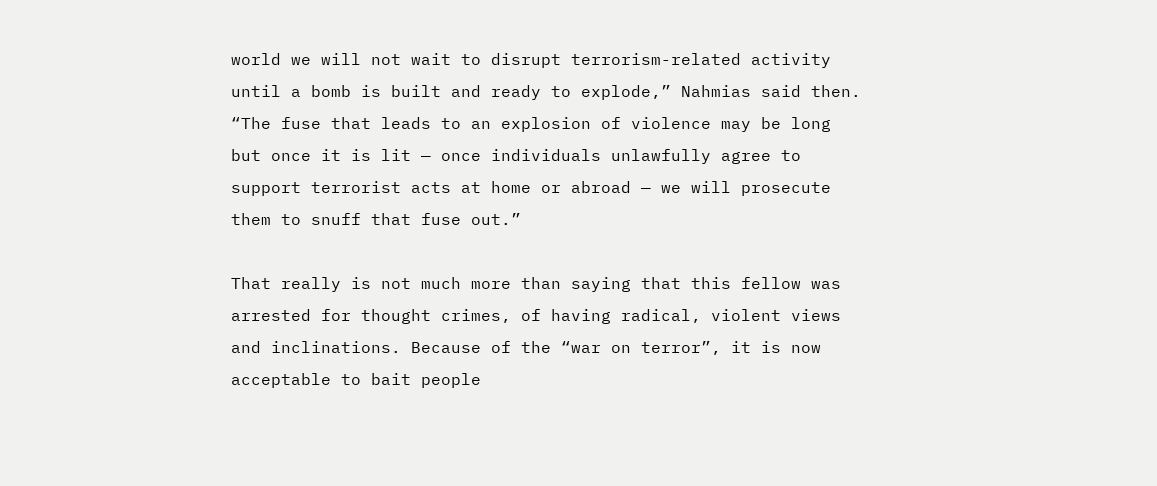world we will not wait to disrupt terrorism-related activity until a bomb is built and ready to explode,” Nahmias said then. “The fuse that leads to an explosion of violence may be long but once it is lit — once individuals unlawfully agree to support terrorist acts at home or abroad — we will prosecute them to snuff that fuse out.”

That really is not much more than saying that this fellow was arrested for thought crimes, of having radical, violent views and inclinations. Because of the “war on terror”, it is now acceptable to bait people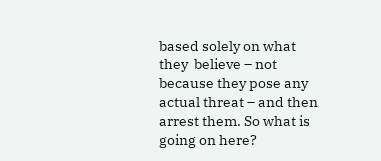based solely on what they  believe – not because they pose any actual threat – and then arrest them. So what is going on here?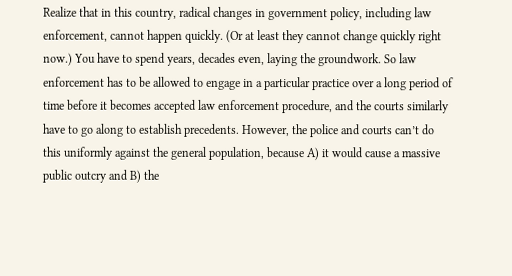Realize that in this country, radical changes in government policy, including law enforcement, cannot happen quickly. (Or at least they cannot change quickly right now.) You have to spend years, decades even, laying the groundwork. So law enforcement has to be allowed to engage in a particular practice over a long period of time before it becomes accepted law enforcement procedure, and the courts similarly have to go along to establish precedents. However, the police and courts can’t do this uniformly against the general population, because A) it would cause a massive public outcry and B) the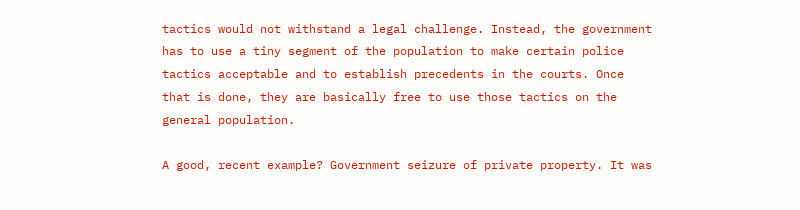tactics would not withstand a legal challenge. Instead, the government has to use a tiny segment of the population to make certain police tactics acceptable and to establish precedents in the courts. Once that is done, they are basically free to use those tactics on the general population.

A good, recent example? Government seizure of private property. It was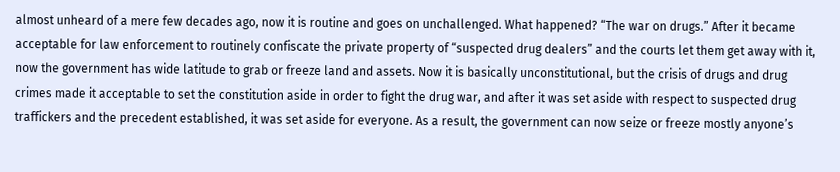almost unheard of a mere few decades ago, now it is routine and goes on unchallenged. What happened? “The war on drugs.” After it became acceptable for law enforcement to routinely confiscate the private property of “suspected drug dealers” and the courts let them get away with it, now the government has wide latitude to grab or freeze land and assets. Now it is basically unconstitutional, but the crisis of drugs and drug crimes made it acceptable to set the constitution aside in order to fight the drug war, and after it was set aside with respect to suspected drug traffickers and the precedent established, it was set aside for everyone. As a result, the government can now seize or freeze mostly anyone’s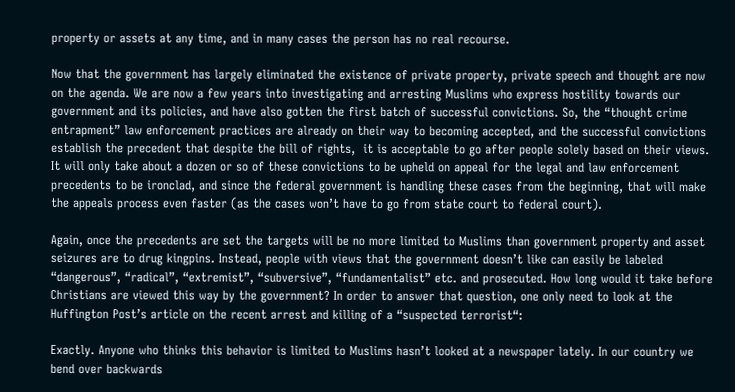property or assets at any time, and in many cases the person has no real recourse.

Now that the government has largely eliminated the existence of private property, private speech and thought are now on the agenda. We are now a few years into investigating and arresting Muslims who express hostility towards our government and its policies, and have also gotten the first batch of successful convictions. So, the “thought crime entrapment” law enforcement practices are already on their way to becoming accepted, and the successful convictions establish the precedent that despite the bill of rights,  it is acceptable to go after people solely based on their views. It will only take about a dozen or so of these convictions to be upheld on appeal for the legal and law enforcement precedents to be ironclad, and since the federal government is handling these cases from the beginning, that will make the appeals process even faster (as the cases won’t have to go from state court to federal court).

Again, once the precedents are set the targets will be no more limited to Muslims than government property and asset seizures are to drug kingpins. Instead, people with views that the government doesn’t like can easily be labeled “dangerous”, “radical”, “extremist”, “subversive”, “fundamentalist” etc. and prosecuted. How long would it take before Christians are viewed this way by the government? In order to answer that question, one only need to look at the Huffington Post’s article on the recent arrest and killing of a “suspected terrorist“:

Exactly. Anyone who thinks this behavior is limited to Muslims hasn’t looked at a newspaper lately. In our country we bend over backwards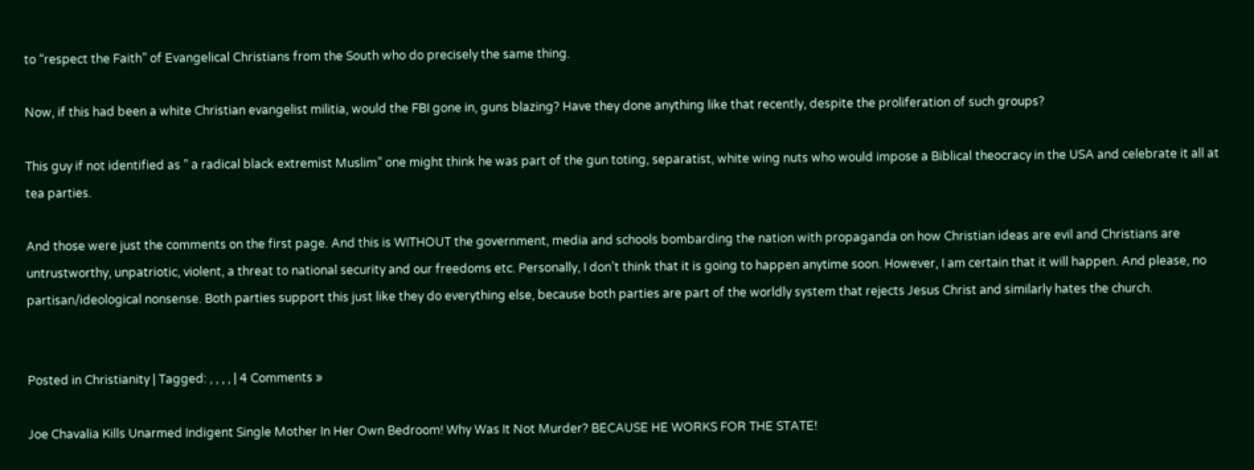to “respect the Faith” of Evangelical Christians from the South who do precisely the same thing.

Now, if this had been a white Christian evangelist militia, would the FBI gone in, guns blazing? Have they done anything like that recently, despite the proliferation of such groups?

This guy if not identified as ” a radical black extremist Muslim” one might think he was part of the gun toting, separatist, white wing nuts who would impose a Biblical theocracy in the USA and celebrate it all at tea parties.

And those were just the comments on the first page. And this is WITHOUT the government, media and schools bombarding the nation with propaganda on how Christian ideas are evil and Christians are untrustworthy, unpatriotic, violent, a threat to national security and our freedoms etc. Personally, I don’t think that it is going to happen anytime soon. However, I am certain that it will happen. And please, no partisan/ideological nonsense. Both parties support this just like they do everything else, because both parties are part of the worldly system that rejects Jesus Christ and similarly hates the church.


Posted in Christianity | Tagged: , , , , | 4 Comments »

Joe Chavalia Kills Unarmed Indigent Single Mother In Her Own Bedroom! Why Was It Not Murder? BECAUSE HE WORKS FOR THE STATE!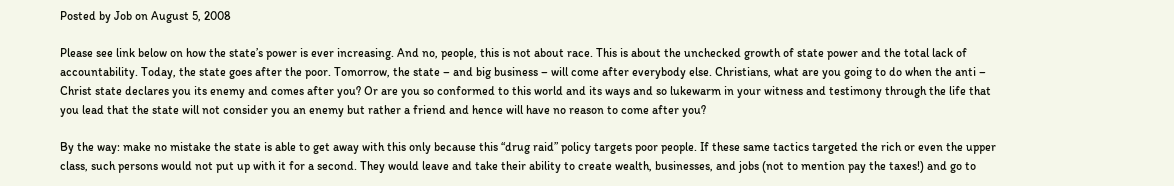Posted by Job on August 5, 2008

Please see link below on how the state’s power is ever increasing. And no, people, this is not about race. This is about the unchecked growth of state power and the total lack of accountability. Today, the state goes after the poor. Tomorrow, the state – and big business – will come after everybody else. Christians, what are you going to do when the anti – Christ state declares you its enemy and comes after you? Or are you so conformed to this world and its ways and so lukewarm in your witness and testimony through the life that you lead that the state will not consider you an enemy but rather a friend and hence will have no reason to come after you?

By the way: make no mistake the state is able to get away with this only because this “drug raid” policy targets poor people. If these same tactics targeted the rich or even the upper class, such persons would not put up with it for a second. They would leave and take their ability to create wealth, businesses, and jobs (not to mention pay the taxes!) and go to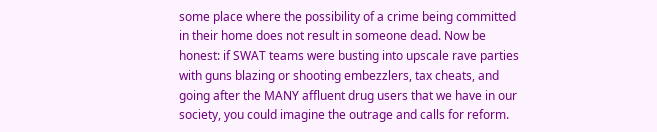some place where the possibility of a crime being committed in their home does not result in someone dead. Now be honest: if SWAT teams were busting into upscale rave parties with guns blazing or shooting embezzlers, tax cheats, and going after the MANY affluent drug users that we have in our society, you could imagine the outrage and calls for reform.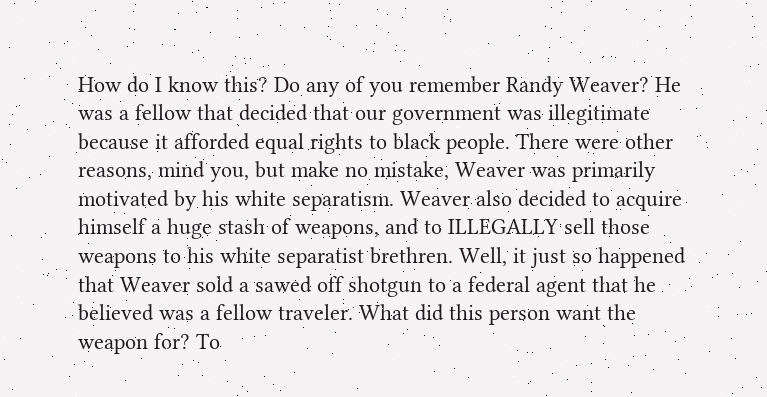How do I know this? Do any of you remember Randy Weaver? He was a fellow that decided that our government was illegitimate because it afforded equal rights to black people. There were other reasons, mind you, but make no mistake, Weaver was primarily motivated by his white separatism. Weaver also decided to acquire himself a huge stash of weapons, and to ILLEGALLY sell those weapons to his white separatist brethren. Well, it just so happened that Weaver sold a sawed off shotgun to a federal agent that he believed was a fellow traveler. What did this person want the weapon for? To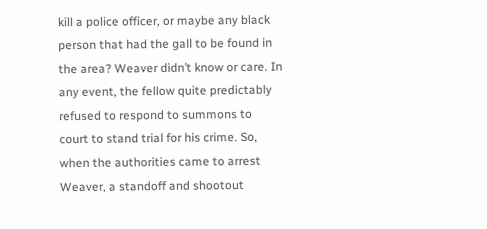kill a police officer, or maybe any black person that had the gall to be found in the area? Weaver didn’t know or care. In any event, the fellow quite predictably refused to respond to summons to court to stand trial for his crime. So, when the authorities came to arrest Weaver, a standoff and shootout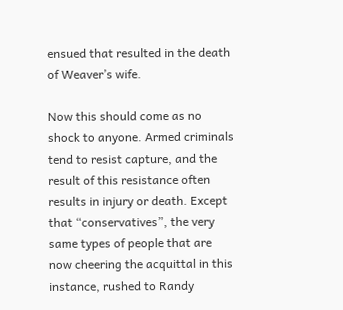ensued that resulted in the death of Weaver’s wife.

Now this should come as no shock to anyone. Armed criminals tend to resist capture, and the result of this resistance often results in injury or death. Except that “conservatives”, the very same types of people that are now cheering the acquittal in this instance, rushed to Randy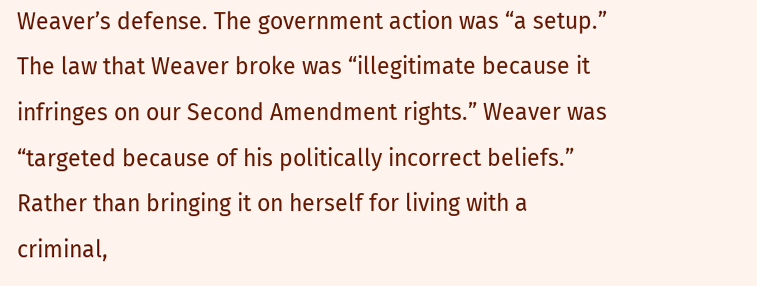Weaver’s defense. The government action was “a setup.” The law that Weaver broke was “illegitimate because it infringes on our Second Amendment rights.” Weaver was “targeted because of his politically incorrect beliefs.” Rather than bringing it on herself for living with a criminal,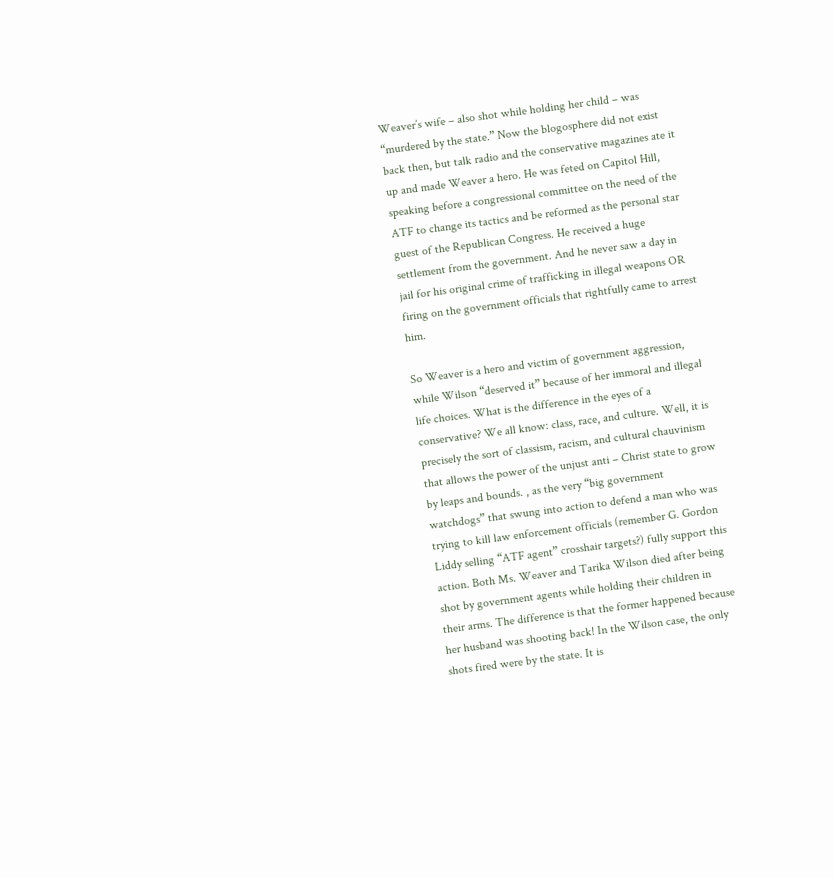Weaver’s wife – also shot while holding her child – was “murdered by the state.” Now the blogosphere did not exist back then, but talk radio and the conservative magazines ate it up and made Weaver a hero. He was feted on Capitol Hill, speaking before a congressional committee on the need of the ATF to change its tactics and be reformed as the personal star guest of the Republican Congress. He received a huge settlement from the government. And he never saw a day in jail for his original crime of trafficking in illegal weapons OR firing on the government officials that rightfully came to arrest him.

So Weaver is a hero and victim of government aggression, while Wilson “deserved it” because of her immoral and illegal life choices. What is the difference in the eyes of a conservative? We all know: class, race, and culture. Well, it is precisely the sort of classism, racism, and cultural chauvinism that allows the power of the unjust anti – Christ state to grow by leaps and bounds. , as the very “big government watchdogs” that swung into action to defend a man who was trying to kill law enforcement officials (remember G. Gordon Liddy selling “ATF agent” crosshair targets?) fully support this action. Both Ms. Weaver and Tarika Wilson died after being shot by government agents while holding their children in their arms. The difference is that the former happened because her husband was shooting back! In the Wilson case, the only shots fired were by the state. It is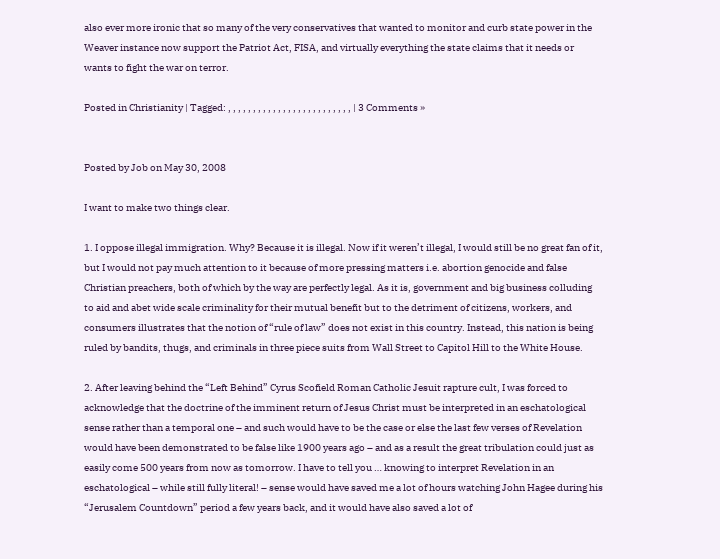also ever more ironic that so many of the very conservatives that wanted to monitor and curb state power in the Weaver instance now support the Patriot Act, FISA, and virtually everything the state claims that it needs or wants to fight the war on terror.

Posted in Christianity | Tagged: , , , , , , , , , , , , , , , , , , , , , , , , , | 3 Comments »


Posted by Job on May 30, 2008

I want to make two things clear.

1. I oppose illegal immigration. Why? Because it is illegal. Now if it weren’t illegal, I would still be no great fan of it, but I would not pay much attention to it because of more pressing matters i.e. abortion genocide and false Christian preachers, both of which by the way are perfectly legal. As it is, government and big business colluding to aid and abet wide scale criminality for their mutual benefit but to the detriment of citizens, workers, and consumers illustrates that the notion of “rule of law” does not exist in this country. Instead, this nation is being ruled by bandits, thugs, and criminals in three piece suits from Wall Street to Capitol Hill to the White House.

2. After leaving behind the “Left Behind” Cyrus Scofield Roman Catholic Jesuit rapture cult, I was forced to acknowledge that the doctrine of the imminent return of Jesus Christ must be interpreted in an eschatological sense rather than a temporal one – and such would have to be the case or else the last few verses of Revelation would have been demonstrated to be false like 1900 years ago – and as a result the great tribulation could just as easily come 500 years from now as tomorrow. I have to tell you … knowing to interpret Revelation in an eschatological – while still fully literal! – sense would have saved me a lot of hours watching John Hagee during his “Jerusalem Countdown” period a few years back, and it would have also saved a lot of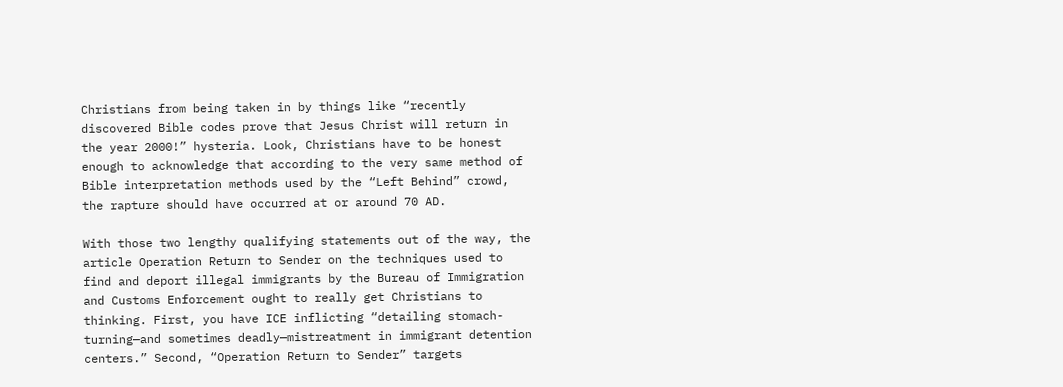Christians from being taken in by things like “recently discovered Bible codes prove that Jesus Christ will return in the year 2000!” hysteria. Look, Christians have to be honest enough to acknowledge that according to the very same method of Bible interpretation methods used by the “Left Behind” crowd, the rapture should have occurred at or around 70 AD.

With those two lengthy qualifying statements out of the way, the article Operation Return to Sender on the techniques used to find and deport illegal immigrants by the Bureau of Immigration and Customs Enforcement ought to really get Christians to thinking. First, you have ICE inflicting “detailing stomach-turning—and sometimes deadly—mistreatment in immigrant detention centers.” Second, “Operation Return to Sender” targets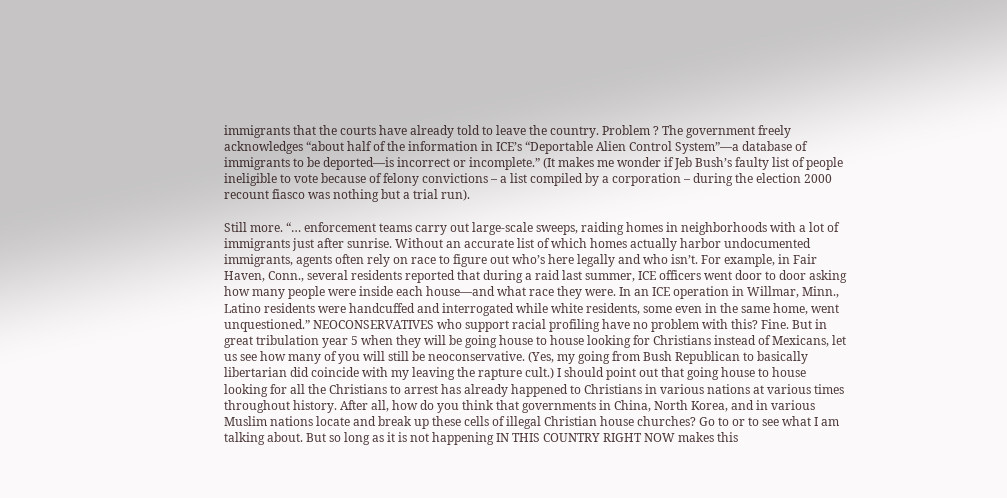immigrants that the courts have already told to leave the country. Problem ? The government freely acknowledges “about half of the information in ICE’s “Deportable Alien Control System”—a database of immigrants to be deported—is incorrect or incomplete.” (It makes me wonder if Jeb Bush’s faulty list of people ineligible to vote because of felony convictions – a list compiled by a corporation – during the election 2000 recount fiasco was nothing but a trial run).

Still more. “… enforcement teams carry out large-scale sweeps, raiding homes in neighborhoods with a lot of immigrants just after sunrise. Without an accurate list of which homes actually harbor undocumented immigrants, agents often rely on race to figure out who’s here legally and who isn’t. For example, in Fair Haven, Conn., several residents reported that during a raid last summer, ICE officers went door to door asking how many people were inside each house—and what race they were. In an ICE operation in Willmar, Minn., Latino residents were handcuffed and interrogated while white residents, some even in the same home, went unquestioned.” NEOCONSERVATIVES who support racial profiling have no problem with this? Fine. But in great tribulation year 5 when they will be going house to house looking for Christians instead of Mexicans, let us see how many of you will still be neoconservative. (Yes, my going from Bush Republican to basically libertarian did coincide with my leaving the rapture cult.) I should point out that going house to house looking for all the Christians to arrest has already happened to Christians in various nations at various times throughout history. After all, how do you think that governments in China, North Korea, and in various Muslim nations locate and break up these cells of illegal Christian house churches? Go to or to see what I am talking about. But so long as it is not happening IN THIS COUNTRY RIGHT NOW makes this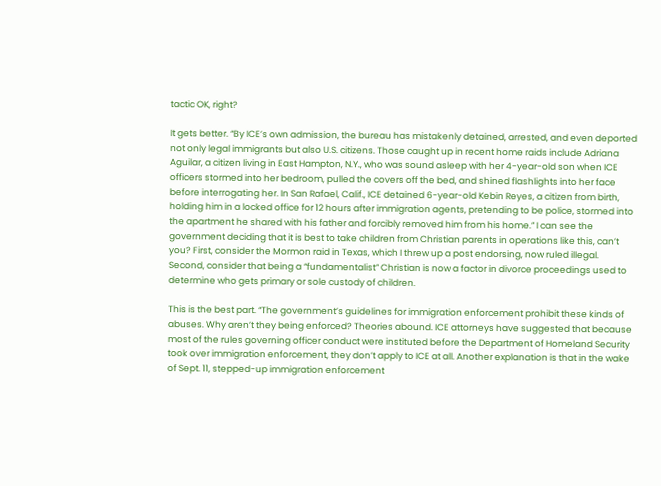tactic OK, right?

It gets better. “By ICE’s own admission, the bureau has mistakenly detained, arrested, and even deported not only legal immigrants but also U.S. citizens. Those caught up in recent home raids include Adriana Aguilar, a citizen living in East Hampton, N.Y., who was sound asleep with her 4-year-old son when ICE officers stormed into her bedroom, pulled the covers off the bed, and shined flashlights into her face before interrogating her. In San Rafael, Calif., ICE detained 6-year-old Kebin Reyes, a citizen from birth, holding him in a locked office for 12 hours after immigration agents, pretending to be police, stormed into the apartment he shared with his father and forcibly removed him from his home.” I can see the government deciding that it is best to take children from Christian parents in operations like this, can’t you? First, consider the Mormon raid in Texas, which I threw up a post endorsing, now ruled illegal. Second, consider that being a “fundamentalist” Christian is now a factor in divorce proceedings used to determine who gets primary or sole custody of children.

This is the best part. “The government’s guidelines for immigration enforcement prohibit these kinds of abuses. Why aren’t they being enforced? Theories abound. ICE attorneys have suggested that because most of the rules governing officer conduct were instituted before the Department of Homeland Security took over immigration enforcement, they don’t apply to ICE at all. Another explanation is that in the wake of Sept. 11, stepped-up immigration enforcement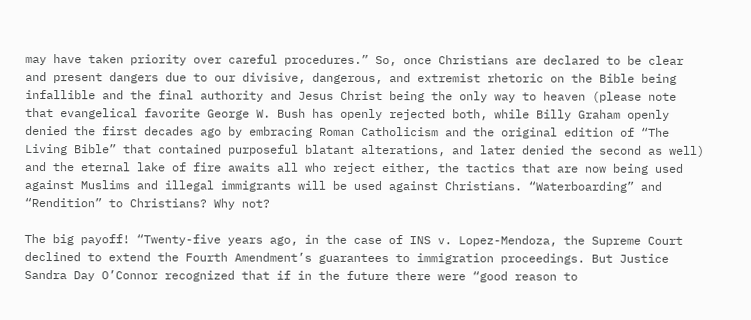may have taken priority over careful procedures.” So, once Christians are declared to be clear and present dangers due to our divisive, dangerous, and extremist rhetoric on the Bible being infallible and the final authority and Jesus Christ being the only way to heaven (please note that evangelical favorite George W. Bush has openly rejected both, while Billy Graham openly denied the first decades ago by embracing Roman Catholicism and the original edition of “The Living Bible” that contained purposeful blatant alterations, and later denied the second as well) and the eternal lake of fire awaits all who reject either, the tactics that are now being used against Muslims and illegal immigrants will be used against Christians. “Waterboarding” and “Rendition” to Christians? Why not?

The big payoff! “Twenty-five years ago, in the case of INS v. Lopez-Mendoza, the Supreme Court declined to extend the Fourth Amendment’s guarantees to immigration proceedings. But Justice Sandra Day O’Connor recognized that if in the future there were “good reason to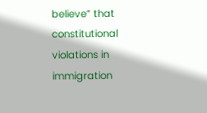believe” that constitutional violations in immigration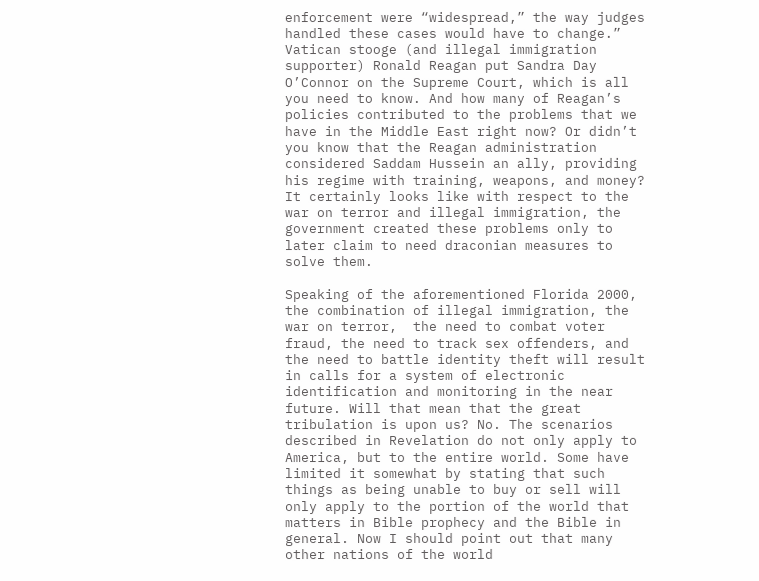enforcement were “widespread,” the way judges handled these cases would have to change.” Vatican stooge (and illegal immigration supporter) Ronald Reagan put Sandra Day O’Connor on the Supreme Court, which is all you need to know. And how many of Reagan’s policies contributed to the problems that we have in the Middle East right now? Or didn’t you know that the Reagan administration considered Saddam Hussein an ally, providing his regime with training, weapons, and money? It certainly looks like with respect to the war on terror and illegal immigration, the government created these problems only to later claim to need draconian measures to solve them.

Speaking of the aforementioned Florida 2000, the combination of illegal immigration, the war on terror,  the need to combat voter fraud, the need to track sex offenders, and the need to battle identity theft will result in calls for a system of electronic identification and monitoring in the near future. Will that mean that the great tribulation is upon us? No. The scenarios described in Revelation do not only apply to America, but to the entire world. Some have limited it somewhat by stating that such things as being unable to buy or sell will only apply to the portion of the world that matters in Bible prophecy and the Bible in general. Now I should point out that many other nations of the world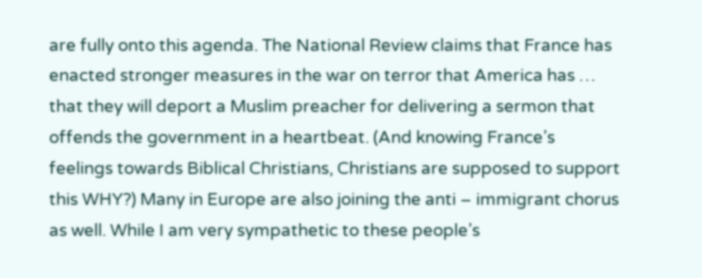are fully onto this agenda. The National Review claims that France has enacted stronger measures in the war on terror that America has … that they will deport a Muslim preacher for delivering a sermon that offends the government in a heartbeat. (And knowing France’s feelings towards Biblical Christians, Christians are supposed to support this WHY?) Many in Europe are also joining the anti – immigrant chorus as well. While I am very sympathetic to these people’s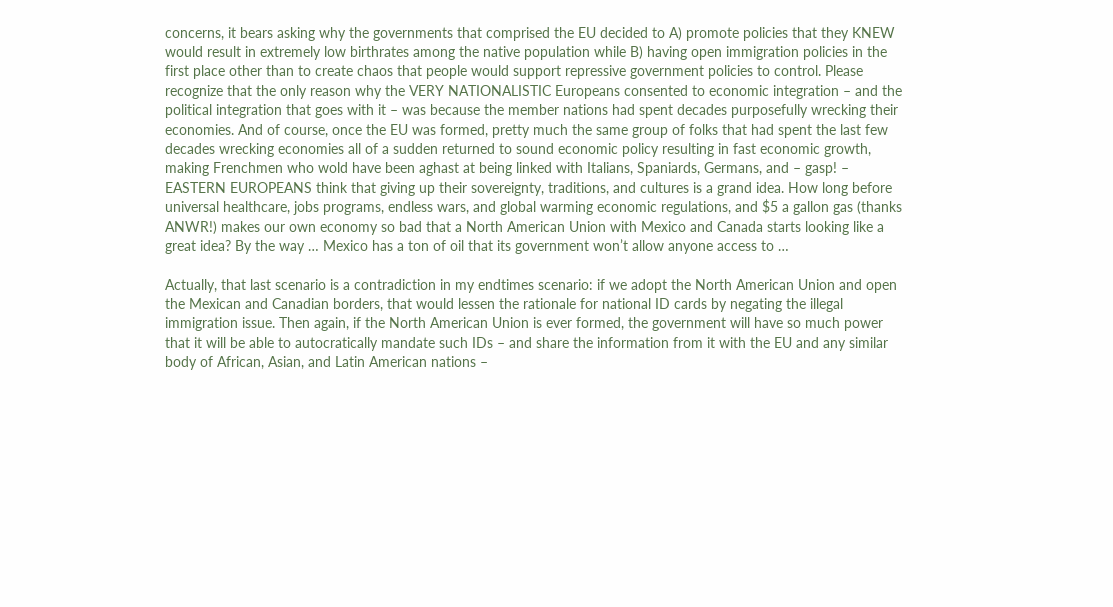concerns, it bears asking why the governments that comprised the EU decided to A) promote policies that they KNEW would result in extremely low birthrates among the native population while B) having open immigration policies in the first place other than to create chaos that people would support repressive government policies to control. Please recognize that the only reason why the VERY NATIONALISTIC Europeans consented to economic integration – and the political integration that goes with it – was because the member nations had spent decades purposefully wrecking their economies. And of course, once the EU was formed, pretty much the same group of folks that had spent the last few decades wrecking economies all of a sudden returned to sound economic policy resulting in fast economic growth, making Frenchmen who wold have been aghast at being linked with Italians, Spaniards, Germans, and – gasp! – EASTERN EUROPEANS think that giving up their sovereignty, traditions, and cultures is a grand idea. How long before universal healthcare, jobs programs, endless wars, and global warming economic regulations, and $5 a gallon gas (thanks ANWR!) makes our own economy so bad that a North American Union with Mexico and Canada starts looking like a great idea? By the way … Mexico has a ton of oil that its government won’t allow anyone access to …

Actually, that last scenario is a contradiction in my endtimes scenario: if we adopt the North American Union and open the Mexican and Canadian borders, that would lessen the rationale for national ID cards by negating the illegal immigration issue. Then again, if the North American Union is ever formed, the government will have so much power that it will be able to autocratically mandate such IDs – and share the information from it with the EU and any similar body of African, Asian, and Latin American nations –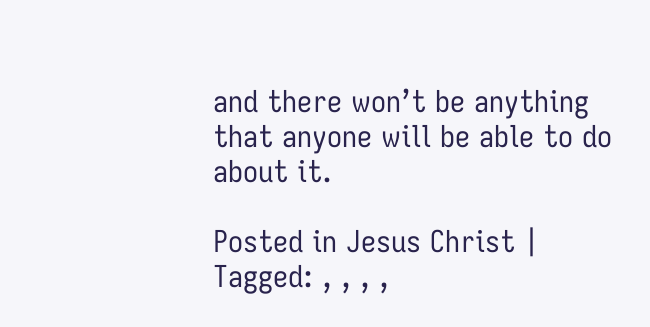and there won’t be anything that anyone will be able to do about it.

Posted in Jesus Christ | Tagged: , , , ,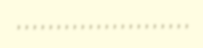, , , , , , , , , , , , , , , , , , , , , ,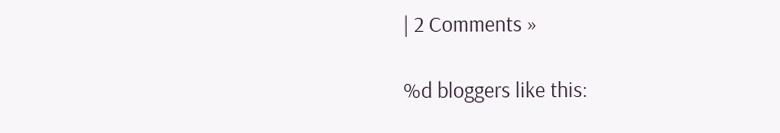| 2 Comments »

%d bloggers like this: